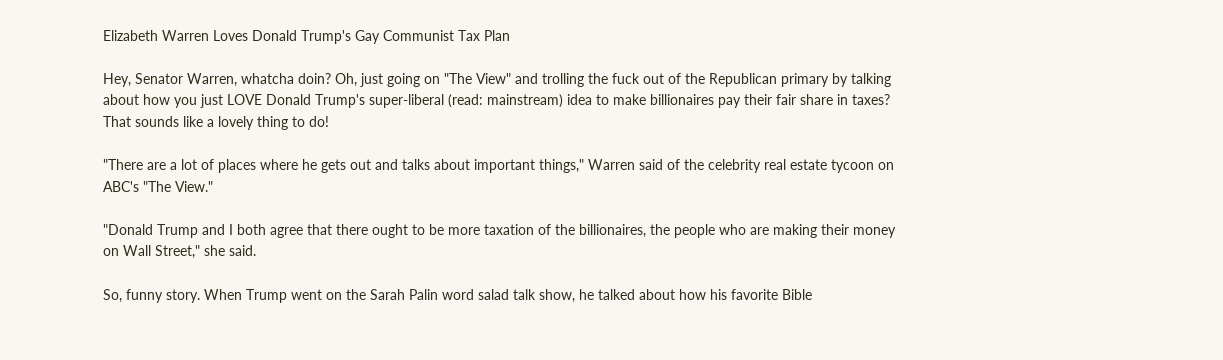Elizabeth Warren Loves Donald Trump's Gay Communist Tax Plan

Hey, Senator Warren, whatcha doin? Oh, just going on "The View" and trolling the fuck out of the Republican primary by talking about how you just LOVE Donald Trump's super-liberal (read: mainstream) idea to make billionaires pay their fair share in taxes? That sounds like a lovely thing to do!

"There are a lot of places where he gets out and talks about important things," Warren said of the celebrity real estate tycoon on ABC's "The View."

"Donald Trump and I both agree that there ought to be more taxation of the billionaires, the people who are making their money on Wall Street," she said.

So, funny story. When Trump went on the Sarah Palin word salad talk show, he talked about how his favorite Bible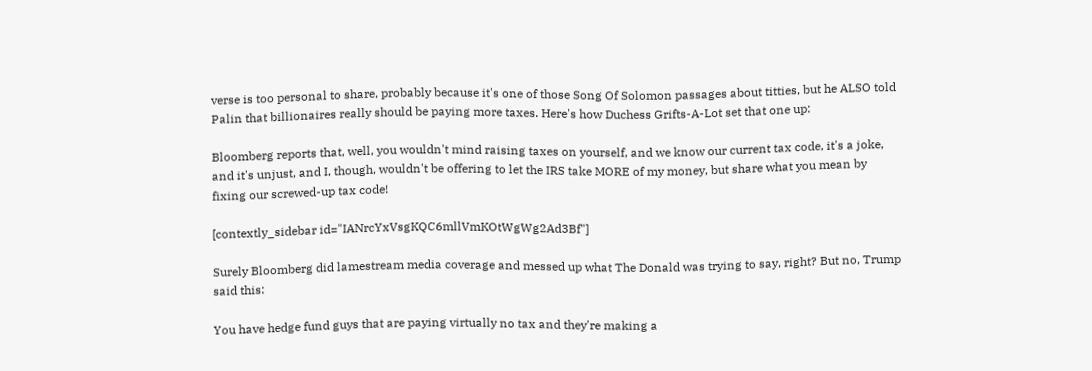verse is too personal to share, probably because it's one of those Song Of Solomon passages about titties, but he ALSO told Palin that billionaires really should be paying more taxes. Here's how Duchess Grifts-A-Lot set that one up:

Bloomberg reports that, well, you wouldn't mind raising taxes on yourself, and we know our current tax code, it's a joke, and it's unjust, and I, though, wouldn't be offering to let the IRS take MORE of my money, but share what you mean by fixing our screwed-up tax code!

[contextly_sidebar id="IANrcYxVsgKQC6mllVmKOtWgWg2Ad3Bf"]

Surely Bloomberg did lamestream media coverage and messed up what The Donald was trying to say, right? But no, Trump said this:

You have hedge fund guys that are paying virtually no tax and they're making a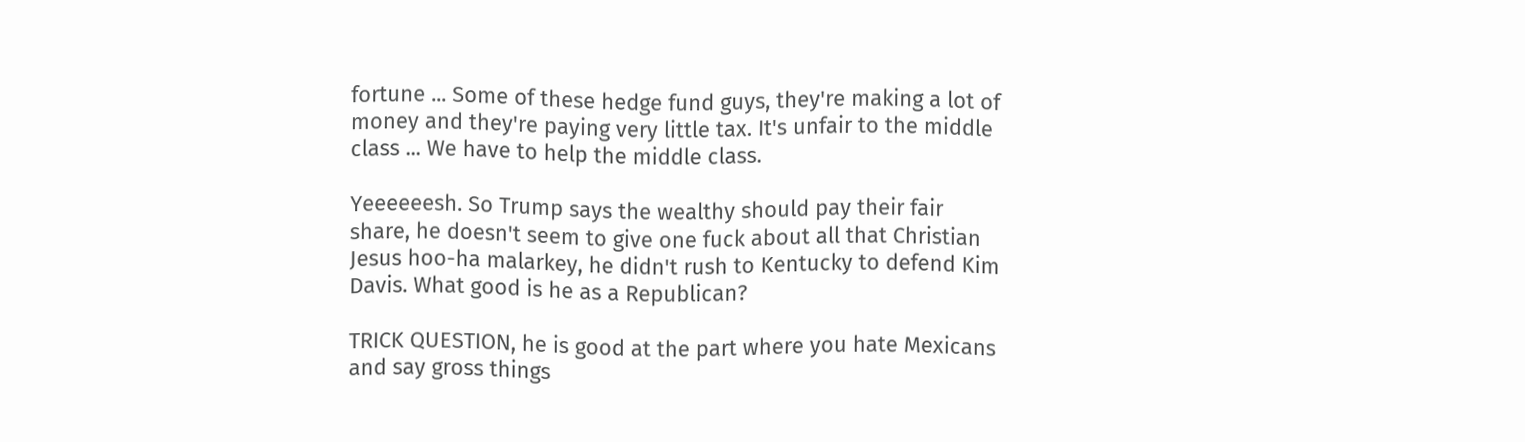fortune ... Some of these hedge fund guys, they're making a lot of money and they're paying very little tax. It's unfair to the middle class ... We have to help the middle class.

Yeeeeeesh. So Trump says the wealthy should pay their fair share, he doesn't seem to give one fuck about all that Christian Jesus hoo-ha malarkey, he didn't rush to Kentucky to defend Kim Davis. What good is he as a Republican?

TRICK QUESTION, he is good at the part where you hate Mexicans and say gross things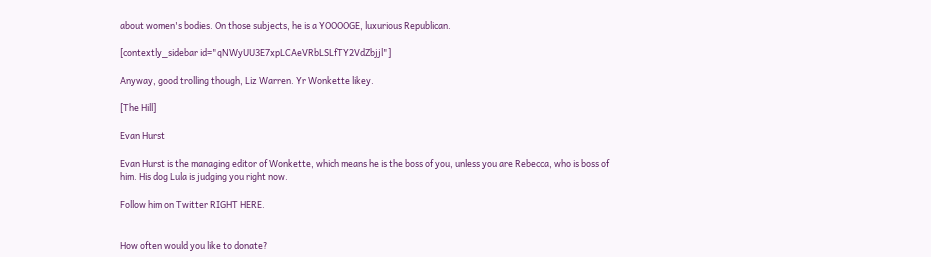about women's bodies. On those subjects, he is a YOOOOGE, luxurious Republican.

[contextly_sidebar id="qNWyUU3E7xpLCAeVRbLSLfTY2VdZbjjl"]

Anyway, good trolling though, Liz Warren. Yr Wonkette likey.

[The Hill]

Evan Hurst

Evan Hurst is the managing editor of Wonkette, which means he is the boss of you, unless you are Rebecca, who is boss of him. His dog Lula is judging you right now.

Follow him on Twitter RIGHT HERE.


How often would you like to donate?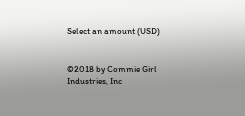Select an amount (USD)


©2018 by Commie Girl Industries, Inc